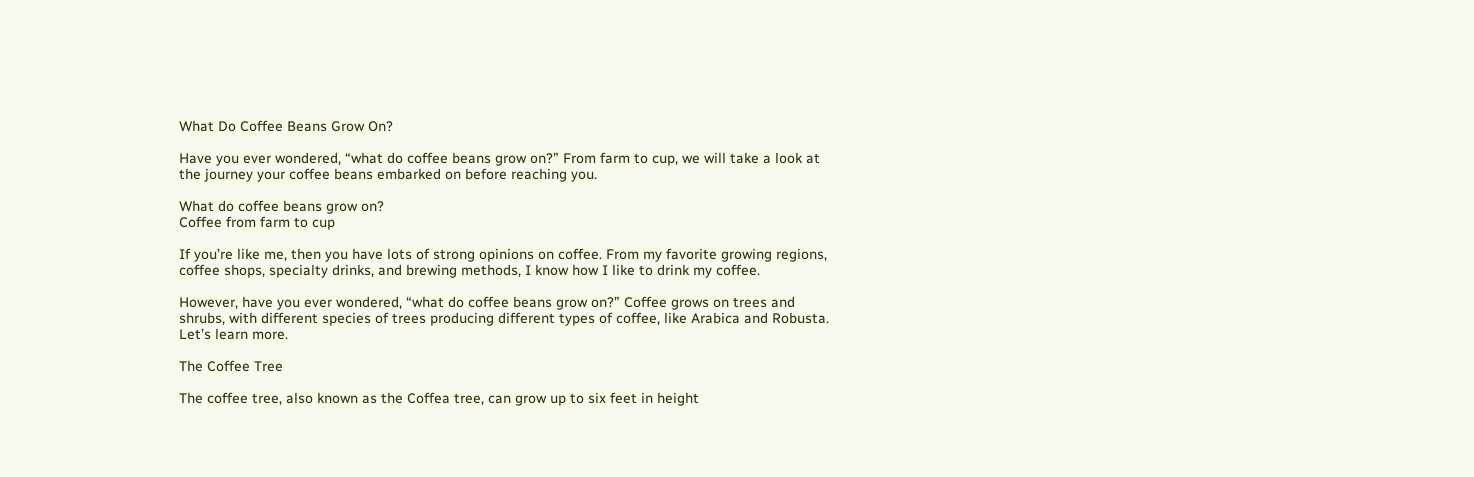What Do Coffee Beans Grow On?

Have you ever wondered, “what do coffee beans grow on?” From farm to cup, we will take a look at the journey your coffee beans embarked on before reaching you.

What do coffee beans grow on?
Coffee from farm to cup

If you’re like me, then you have lots of strong opinions on coffee. From my favorite growing regions, coffee shops, specialty drinks, and brewing methods, I know how I like to drink my coffee.

However, have you ever wondered, “what do coffee beans grow on?” Coffee grows on trees and shrubs, with different species of trees producing different types of coffee, like Arabica and Robusta. Let’s learn more.

The Coffee Tree

The coffee tree, also known as the Coffea tree, can grow up to six feet in height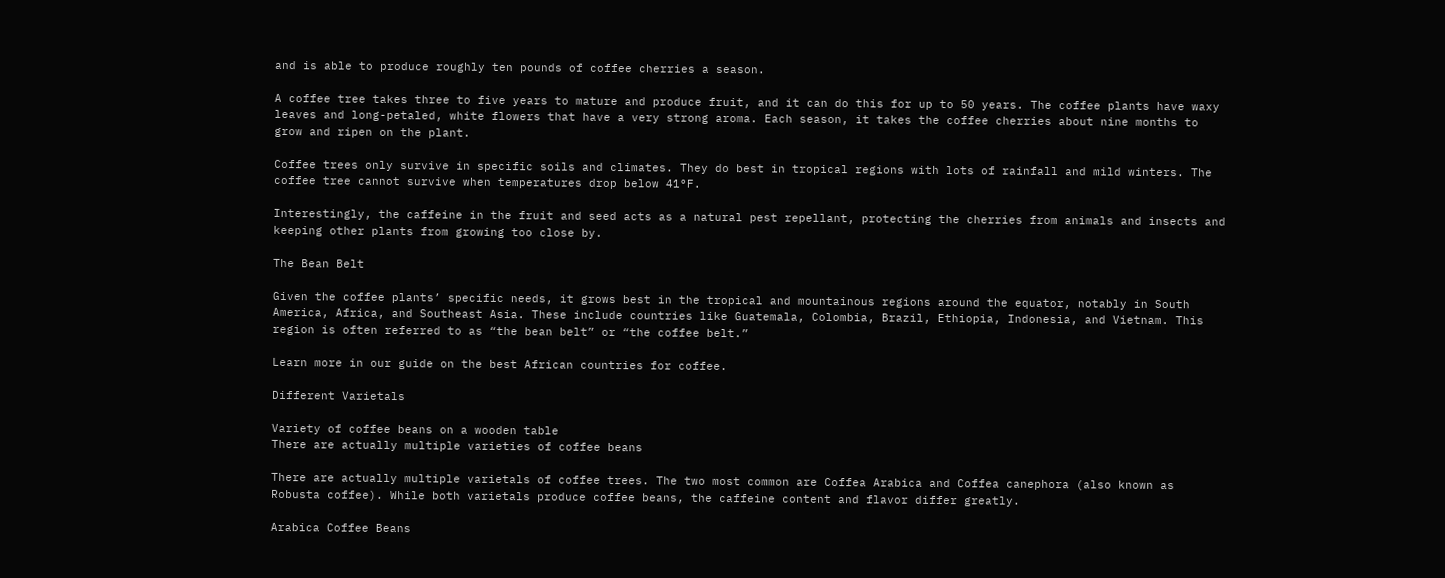and is able to produce roughly ten pounds of coffee cherries a season.

A coffee tree takes three to five years to mature and produce fruit, and it can do this for up to 50 years. The coffee plants have waxy leaves and long-petaled, white flowers that have a very strong aroma. Each season, it takes the coffee cherries about nine months to grow and ripen on the plant.

Coffee trees only survive in specific soils and climates. They do best in tropical regions with lots of rainfall and mild winters. The coffee tree cannot survive when temperatures drop below 41°F.

Interestingly, the caffeine in the fruit and seed acts as a natural pest repellant, protecting the cherries from animals and insects and keeping other plants from growing too close by.

The Bean Belt

Given the coffee plants’ specific needs, it grows best in the tropical and mountainous regions around the equator, notably in South America, Africa, and Southeast Asia. These include countries like Guatemala, Colombia, Brazil, Ethiopia, Indonesia, and Vietnam. This region is often referred to as “the bean belt” or “the coffee belt.”

Learn more in our guide on the best African countries for coffee.

Different Varietals

Variety of coffee beans on a wooden table
There are actually multiple varieties of coffee beans

There are actually multiple varietals of coffee trees. The two most common are Coffea Arabica and Coffea canephora (also known as Robusta coffee). While both varietals produce coffee beans, the caffeine content and flavor differ greatly.

Arabica Coffee Beans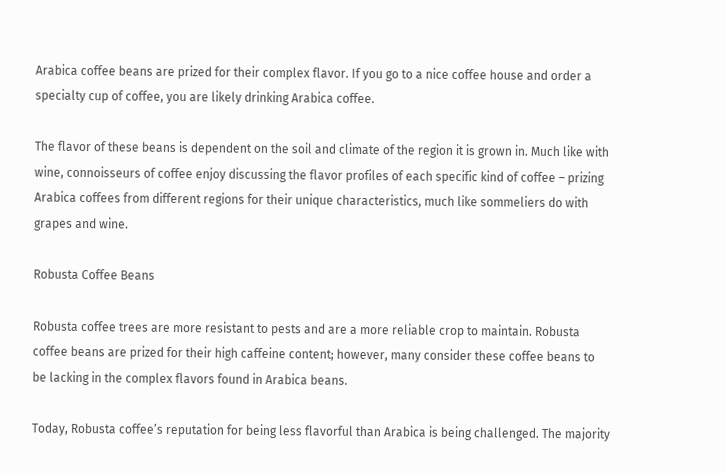Arabica coffee beans are prized for their complex flavor. If you go to a nice coffee house and order a specialty cup of coffee, you are likely drinking Arabica coffee.

The flavor of these beans is dependent on the soil and climate of the region it is grown in. Much like with wine, connoisseurs of coffee enjoy discussing the flavor profiles of each specific kind of coffee – prizing Arabica coffees from different regions for their unique characteristics, much like sommeliers do with grapes and wine.

Robusta Coffee Beans

Robusta coffee trees are more resistant to pests and are a more reliable crop to maintain. Robusta coffee beans are prized for their high caffeine content; however, many consider these coffee beans to be lacking in the complex flavors found in Arabica beans.

Today, Robusta coffee’s reputation for being less flavorful than Arabica is being challenged. The majority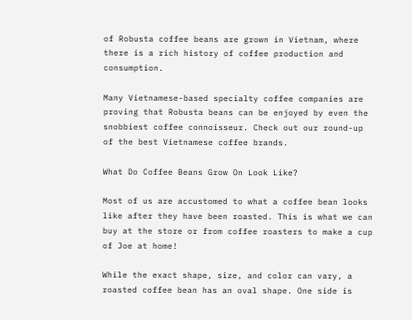of Robusta coffee beans are grown in Vietnam, where there is a rich history of coffee production and consumption.

Many Vietnamese-based specialty coffee companies are proving that Robusta beans can be enjoyed by even the snobbiest coffee connoisseur. Check out our round-up of the best Vietnamese coffee brands.

What Do Coffee Beans Grow On Look Like?

Most of us are accustomed to what a coffee bean looks like after they have been roasted. This is what we can buy at the store or from coffee roasters to make a cup of Joe at home!

While the exact shape, size, and color can vary, a roasted coffee bean has an oval shape. One side is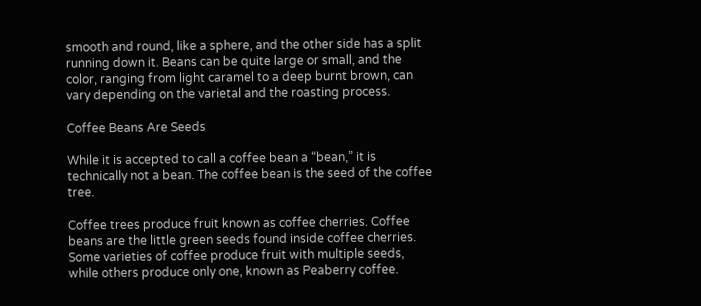smooth and round, like a sphere, and the other side has a split running down it. Beans can be quite large or small, and the color, ranging from light caramel to a deep burnt brown, can vary depending on the varietal and the roasting process.

Coffee Beans Are Seeds

While it is accepted to call a coffee bean a “bean,” it is technically not a bean. The coffee bean is the seed of the coffee tree.

Coffee trees produce fruit known as coffee cherries. Coffee beans are the little green seeds found inside coffee cherries. Some varieties of coffee produce fruit with multiple seeds, while others produce only one, known as Peaberry coffee.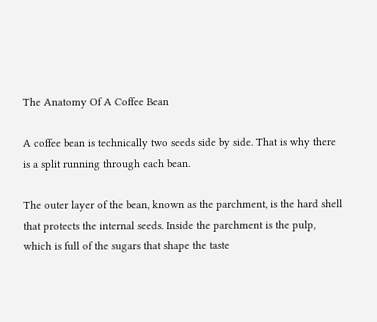The Anatomy Of A Coffee Bean

A coffee bean is technically two seeds side by side. That is why there is a split running through each bean.

The outer layer of the bean, known as the parchment, is the hard shell that protects the internal seeds. Inside the parchment is the pulp, which is full of the sugars that shape the taste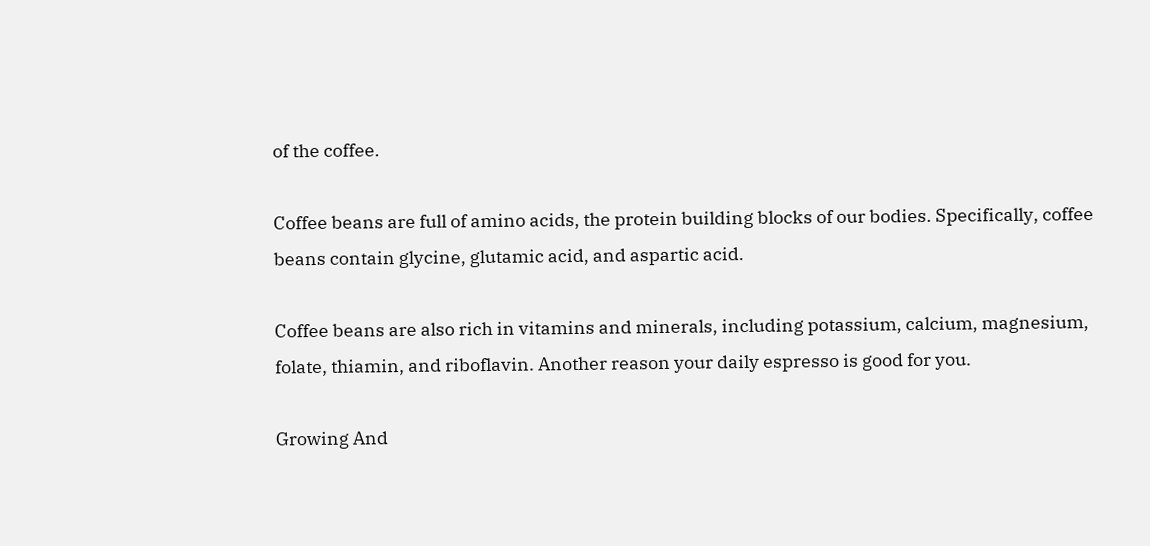of the coffee.

Coffee beans are full of amino acids, the protein building blocks of our bodies. Specifically, coffee beans contain glycine, glutamic acid, and aspartic acid.

Coffee beans are also rich in vitamins and minerals, including potassium, calcium, magnesium, folate, thiamin, and riboflavin. Another reason your daily espresso is good for you.

Growing And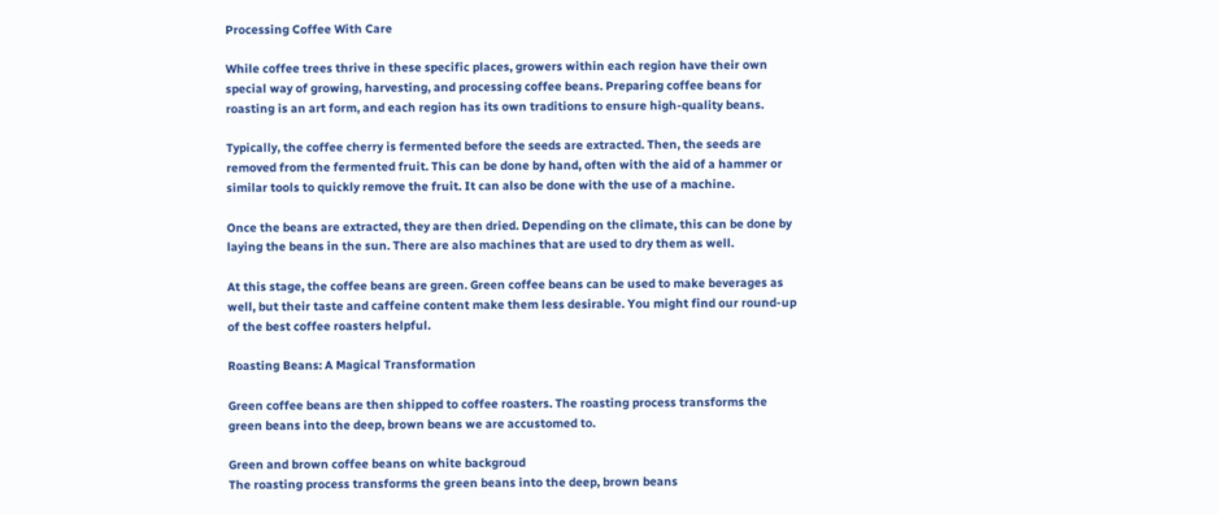Processing Coffee With Care

While coffee trees thrive in these specific places, growers within each region have their own special way of growing, harvesting, and processing coffee beans. Preparing coffee beans for roasting is an art form, and each region has its own traditions to ensure high-quality beans.

Typically, the coffee cherry is fermented before the seeds are extracted. Then, the seeds are removed from the fermented fruit. This can be done by hand, often with the aid of a hammer or similar tools to quickly remove the fruit. It can also be done with the use of a machine.

Once the beans are extracted, they are then dried. Depending on the climate, this can be done by laying the beans in the sun. There are also machines that are used to dry them as well.

At this stage, the coffee beans are green. Green coffee beans can be used to make beverages as well, but their taste and caffeine content make them less desirable. You might find our round-up of the best coffee roasters helpful.

Roasting Beans: A Magical Transformation

Green coffee beans are then shipped to coffee roasters. The roasting process transforms the green beans into the deep, brown beans we are accustomed to.

Green and brown coffee beans on white backgroud
The roasting process transforms the green beans into the deep, brown beans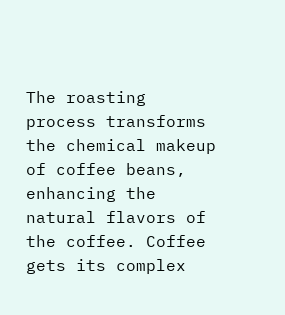The roasting process transforms the chemical makeup of coffee beans, enhancing the natural flavors of the coffee. Coffee gets its complex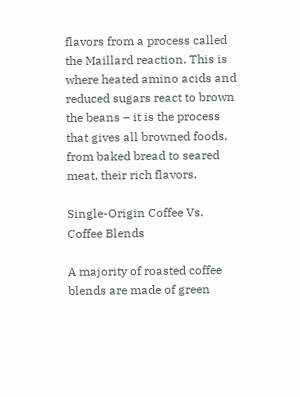flavors from a process called the Maillard reaction. This is where heated amino acids and reduced sugars react to brown the beans – it is the process that gives all browned foods, from baked bread to seared meat, their rich flavors.

Single-Origin Coffee Vs. Coffee Blends

A majority of roasted coffee blends are made of green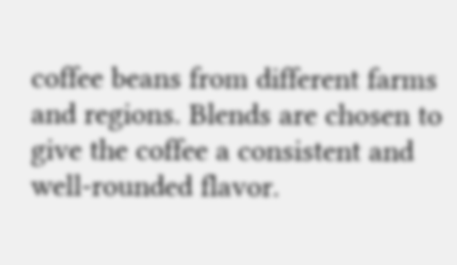coffee beans from different farms and regions. Blends are chosen to give the coffee a consistent and well-rounded flavor.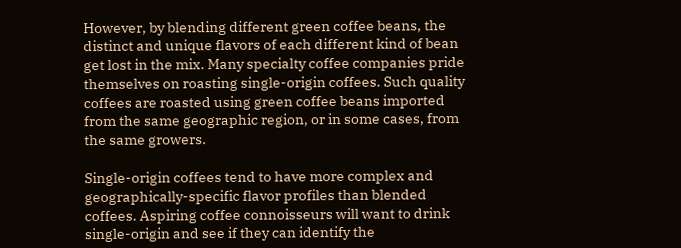However, by blending different green coffee beans, the distinct and unique flavors of each different kind of bean get lost in the mix. Many specialty coffee companies pride themselves on roasting single-origin coffees. Such quality coffees are roasted using green coffee beans imported from the same geographic region, or in some cases, from the same growers.

Single-origin coffees tend to have more complex and geographically-specific flavor profiles than blended coffees. Aspiring coffee connoisseurs will want to drink single-origin and see if they can identify the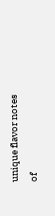unique flavor notes of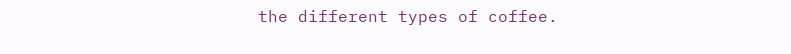the different types of coffee.